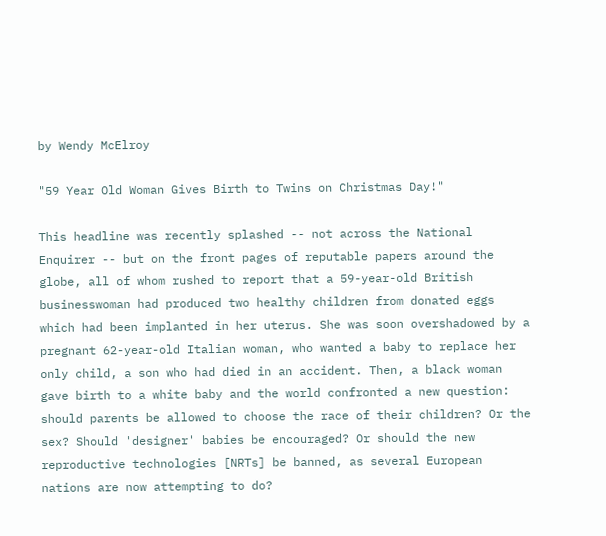by Wendy McElroy

"59 Year Old Woman Gives Birth to Twins on Christmas Day!"

This headline was recently splashed -- not across the National Enquirer -- but on the front pages of reputable papers around the globe, all of whom rushed to report that a 59-year-old British businesswoman had produced two healthy children from donated eggs which had been implanted in her uterus. She was soon overshadowed by a pregnant 62-year-old Italian woman, who wanted a baby to replace her only child, a son who had died in an accident. Then, a black woman gave birth to a white baby and the world confronted a new question: should parents be allowed to choose the race of their children? Or the sex? Should 'designer' babies be encouraged? Or should the new reproductive technologies [NRTs] be banned, as several European nations are now attempting to do?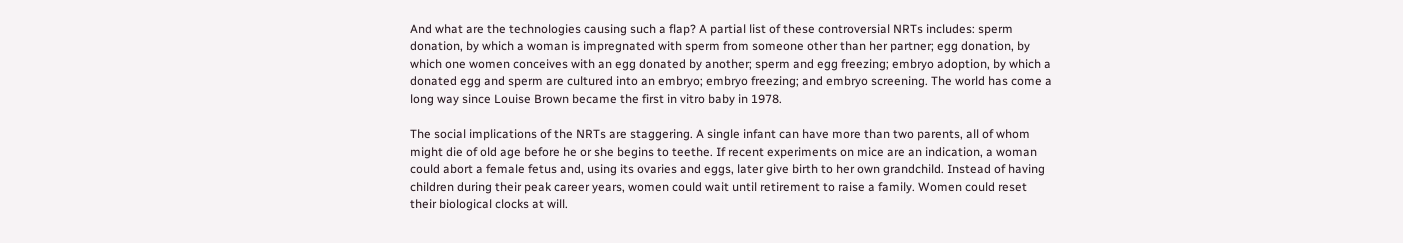And what are the technologies causing such a flap? A partial list of these controversial NRTs includes: sperm donation, by which a woman is impregnated with sperm from someone other than her partner; egg donation, by which one women conceives with an egg donated by another; sperm and egg freezing; embryo adoption, by which a donated egg and sperm are cultured into an embryo; embryo freezing; and embryo screening. The world has come a long way since Louise Brown became the first in vitro baby in 1978.

The social implications of the NRTs are staggering. A single infant can have more than two parents, all of whom might die of old age before he or she begins to teethe. If recent experiments on mice are an indication, a woman could abort a female fetus and, using its ovaries and eggs, later give birth to her own grandchild. Instead of having children during their peak career years, women could wait until retirement to raise a family. Women could reset their biological clocks at will.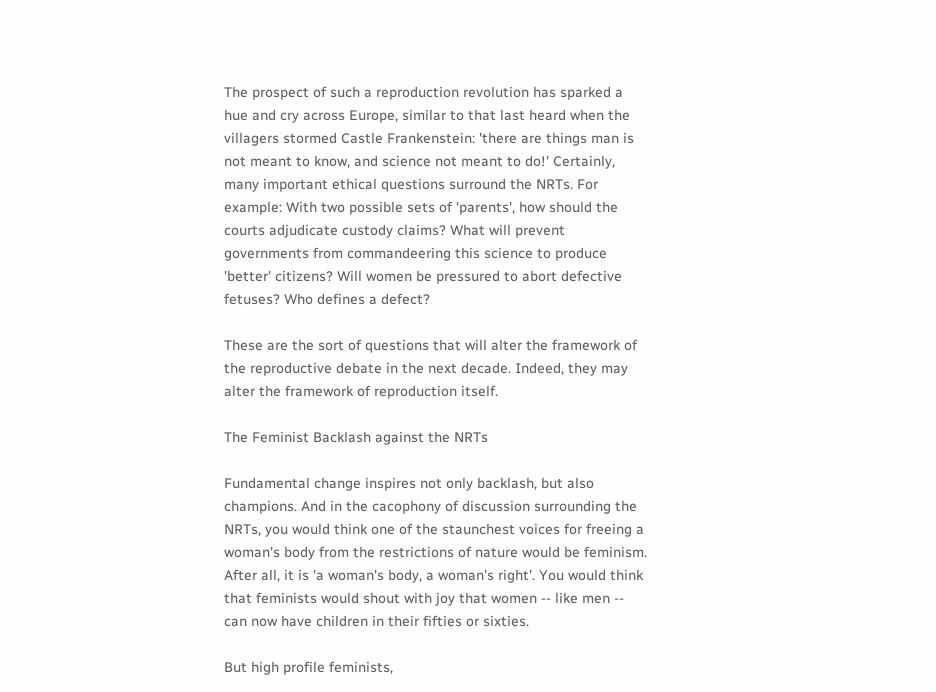The prospect of such a reproduction revolution has sparked a hue and cry across Europe, similar to that last heard when the villagers stormed Castle Frankenstein: 'there are things man is not meant to know, and science not meant to do!' Certainly, many important ethical questions surround the NRTs. For example: With two possible sets of 'parents', how should the courts adjudicate custody claims? What will prevent governments from commandeering this science to produce 'better' citizens? Will women be pressured to abort defective fetuses? Who defines a defect?

These are the sort of questions that will alter the framework of the reproductive debate in the next decade. Indeed, they may alter the framework of reproduction itself.

The Feminist Backlash against the NRTs

Fundamental change inspires not only backlash, but also champions. And in the cacophony of discussion surrounding the NRTs, you would think one of the staunchest voices for freeing a woman's body from the restrictions of nature would be feminism. After all, it is 'a woman's body, a woman's right'. You would think that feminists would shout with joy that women -- like men -- can now have children in their fifties or sixties.

But high profile feminists,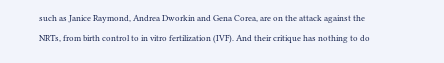such as Janice Raymond, Andrea Dworkin and Gena Corea, are on the attack against the NRTs, from birth control to in vitro fertilization (IVF). And their critique has nothing to do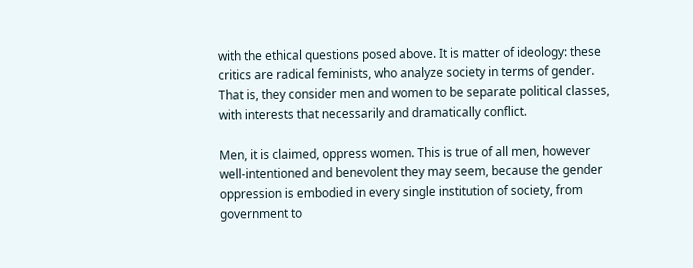with the ethical questions posed above. It is matter of ideology: these critics are radical feminists, who analyze society in terms of gender. That is, they consider men and women to be separate political classes, with interests that necessarily and dramatically conflict.

Men, it is claimed, oppress women. This is true of all men, however well-intentioned and benevolent they may seem, because the gender oppression is embodied in every single institution of society, from government to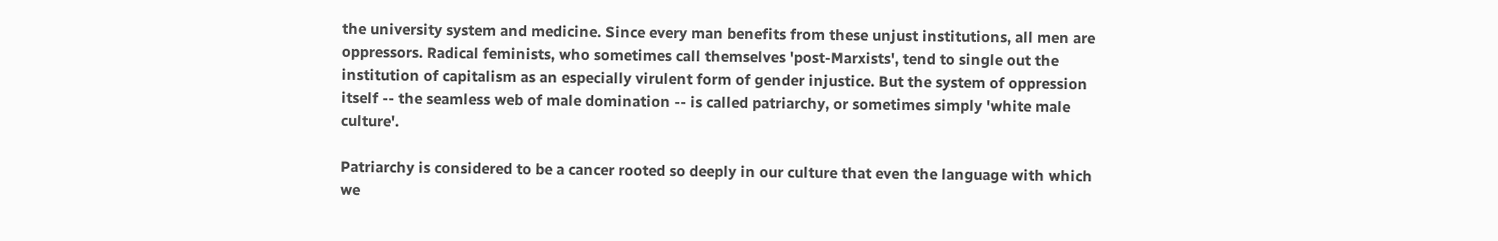the university system and medicine. Since every man benefits from these unjust institutions, all men are oppressors. Radical feminists, who sometimes call themselves 'post-Marxists', tend to single out the institution of capitalism as an especially virulent form of gender injustice. But the system of oppression itself -- the seamless web of male domination -- is called patriarchy, or sometimes simply 'white male culture'.

Patriarchy is considered to be a cancer rooted so deeply in our culture that even the language with which we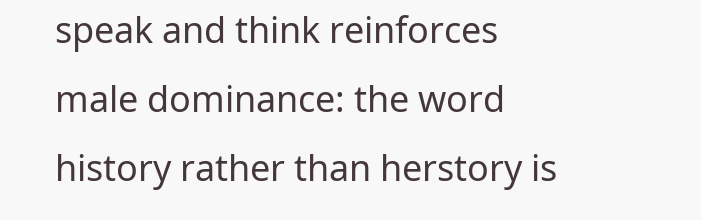speak and think reinforces male dominance: the word history rather than herstory is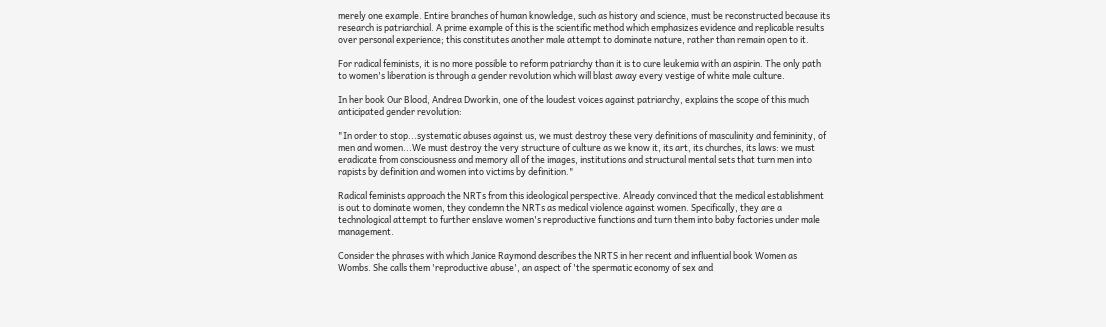merely one example. Entire branches of human knowledge, such as history and science, must be reconstructed because its research is patriarchial. A prime example of this is the scientific method which emphasizes evidence and replicable results over personal experience; this constitutes another male attempt to dominate nature, rather than remain open to it.

For radical feminists, it is no more possible to reform patriarchy than it is to cure leukemia with an aspirin. The only path to women's liberation is through a gender revolution which will blast away every vestige of white male culture.

In her book Our Blood, Andrea Dworkin, one of the loudest voices against patriarchy, explains the scope of this much anticipated gender revolution:

"In order to stop...systematic abuses against us, we must destroy these very definitions of masculinity and femininity, of men and women...We must destroy the very structure of culture as we know it, its art, its churches, its laws: we must eradicate from consciousness and memory all of the images, institutions and structural mental sets that turn men into rapists by definition and women into victims by definition."

Radical feminists approach the NRTs from this ideological perspective. Already convinced that the medical establishment is out to dominate women, they condemn the NRTs as medical violence against women. Specifically, they are a technological attempt to further enslave women's reproductive functions and turn them into baby factories under male management.

Consider the phrases with which Janice Raymond describes the NRTS in her recent and influential book Women as Wombs. She calls them 'reproductive abuse', an aspect of 'the spermatic economy of sex and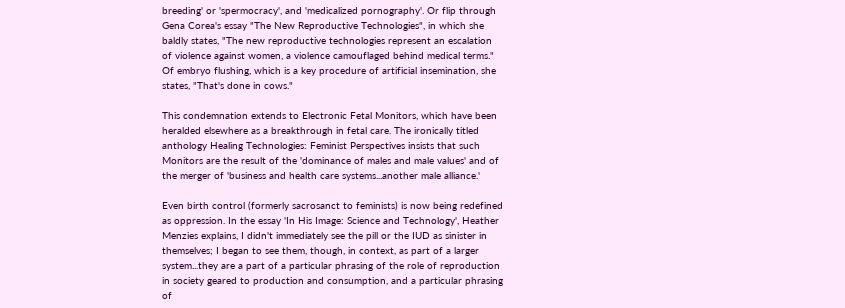breeding' or 'spermocracy', and 'medicalized pornography'. Or flip through Gena Corea's essay "The New Reproductive Technologies", in which she baldly states, "The new reproductive technologies represent an escalation of violence against women, a violence camouflaged behind medical terms." Of embryo flushing, which is a key procedure of artificial insemination, she states, "That's done in cows."

This condemnation extends to Electronic Fetal Monitors, which have been heralded elsewhere as a breakthrough in fetal care. The ironically titled anthology Healing Technologies: Feminist Perspectives insists that such Monitors are the result of the 'dominance of males and male values' and of the merger of 'business and health care systems...another male alliance.'

Even birth control (formerly sacrosanct to feminists) is now being redefined as oppression. In the essay 'In His Image: Science and Technology', Heather Menzies explains, I didn't immediately see the pill or the IUD as sinister in themselves; I began to see them, though, in context, as part of a larger system...they are a part of a particular phrasing of the role of reproduction in society geared to production and consumption, and a particular phrasing of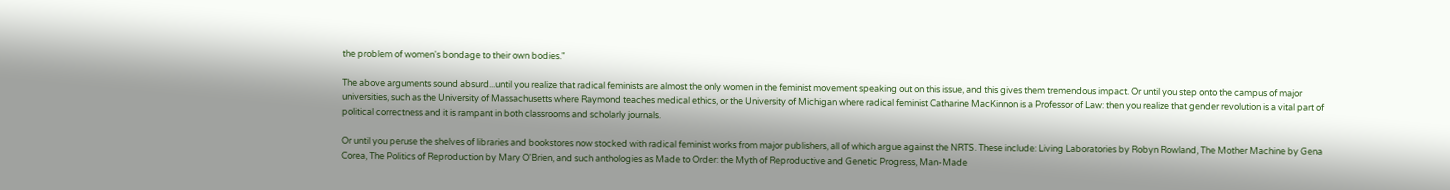the problem of women's bondage to their own bodies."

The above arguments sound absurd...until you realize that radical feminists are almost the only women in the feminist movement speaking out on this issue, and this gives them tremendous impact. Or until you step onto the campus of major universities, such as the University of Massachusetts where Raymond teaches medical ethics, or the University of Michigan where radical feminist Catharine MacKinnon is a Professor of Law: then you realize that gender revolution is a vital part of political correctness and it is rampant in both classrooms and scholarly journals.

Or until you peruse the shelves of libraries and bookstores now stocked with radical feminist works from major publishers, all of which argue against the NRTS. These include: Living Laboratories by Robyn Rowland, The Mother Machine by Gena Corea, The Politics of Reproduction by Mary O'Brien, and such anthologies as Made to Order: the Myth of Reproductive and Genetic Progress, Man-Made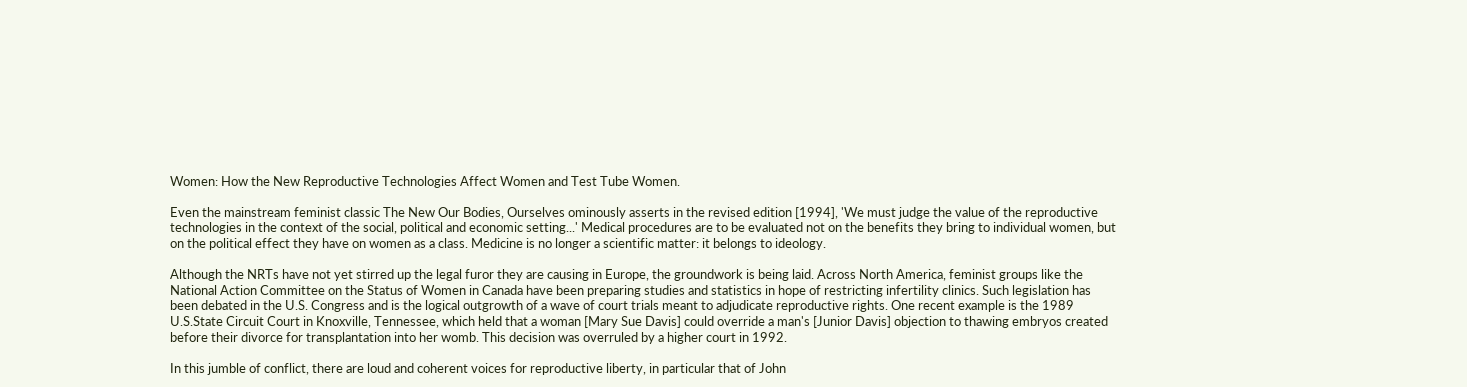Women: How the New Reproductive Technologies Affect Women and Test Tube Women.

Even the mainstream feminist classic The New Our Bodies, Ourselves ominously asserts in the revised edition [1994], 'We must judge the value of the reproductive technologies in the context of the social, political and economic setting...' Medical procedures are to be evaluated not on the benefits they bring to individual women, but on the political effect they have on women as a class. Medicine is no longer a scientific matter: it belongs to ideology.

Although the NRTs have not yet stirred up the legal furor they are causing in Europe, the groundwork is being laid. Across North America, feminist groups like the National Action Committee on the Status of Women in Canada have been preparing studies and statistics in hope of restricting infertility clinics. Such legislation has been debated in the U.S. Congress and is the logical outgrowth of a wave of court trials meant to adjudicate reproductive rights. One recent example is the 1989 U.S.State Circuit Court in Knoxville, Tennessee, which held that a woman [Mary Sue Davis] could override a man's [Junior Davis] objection to thawing embryos created before their divorce for transplantation into her womb. This decision was overruled by a higher court in 1992.

In this jumble of conflict, there are loud and coherent voices for reproductive liberty, in particular that of John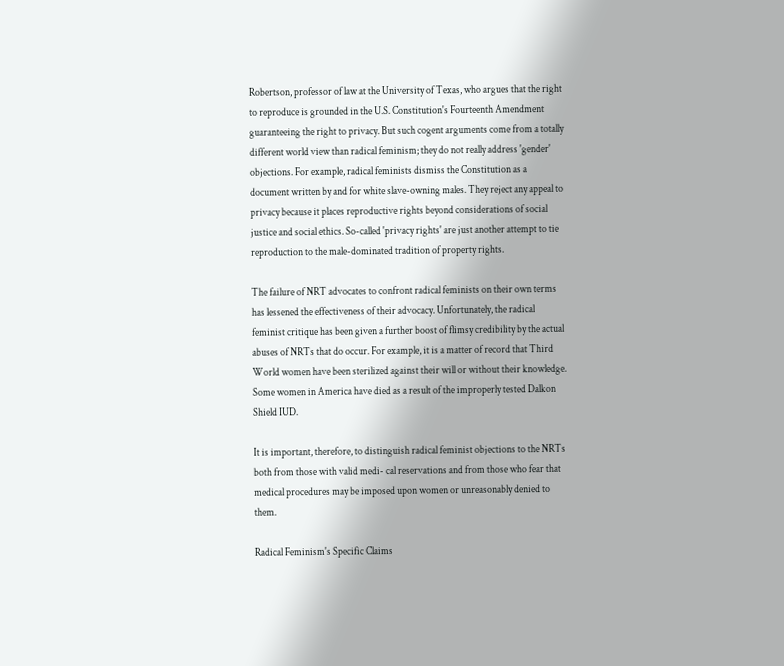Robertson, professor of law at the University of Texas, who argues that the right to reproduce is grounded in the U.S. Constitution's Fourteenth Amendment guaranteeing the right to privacy. But such cogent arguments come from a totally different world view than radical feminism; they do not really address 'gender' objections. For example, radical feminists dismiss the Constitution as a document written by and for white slave-owning males. They reject any appeal to privacy because it places reproductive rights beyond considerations of social justice and social ethics. So-called 'privacy rights' are just another attempt to tie reproduction to the male-dominated tradition of property rights.

The failure of NRT advocates to confront radical feminists on their own terms has lessened the effectiveness of their advocacy. Unfortunately, the radical feminist critique has been given a further boost of flimsy credibility by the actual abuses of NRTs that do occur. For example, it is a matter of record that Third World women have been sterilized against their will or without their knowledge. Some women in America have died as a result of the improperly tested Dalkon Shield IUD.

It is important, therefore, to distinguish radical feminist objections to the NRTs both from those with valid medi- cal reservations and from those who fear that medical procedures may be imposed upon women or unreasonably denied to them.

Radical Feminism's Specific Claims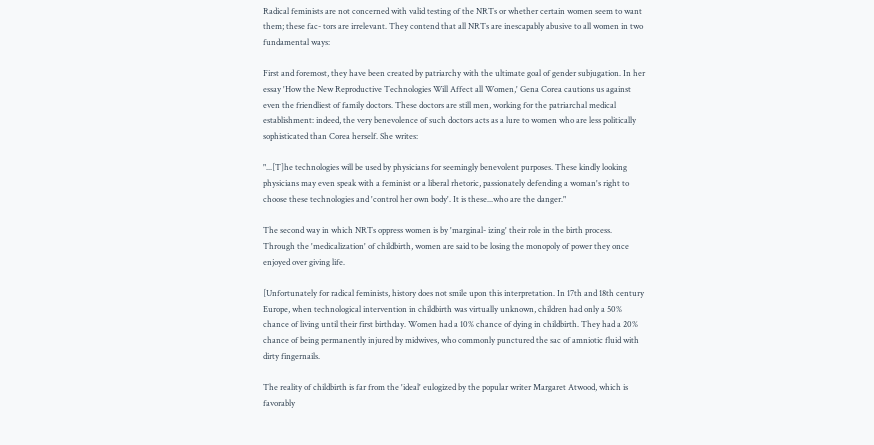Radical feminists are not concerned with valid testing of the NRTs or whether certain women seem to want them; these fac- tors are irrelevant. They contend that all NRTs are inescapably abusive to all women in two fundamental ways:

First and foremost, they have been created by patriarchy with the ultimate goal of gender subjugation. In her essay 'How the New Reproductive Technologies Will Affect all Women,' Gena Corea cautions us against even the friendliest of family doctors. These doctors are still men, working for the patriarchal medical establishment: indeed, the very benevolence of such doctors acts as a lure to women who are less politically sophisticated than Corea herself. She writes:

"...[T]he technologies will be used by physicians for seemingly benevolent purposes. These kindly looking physicians may even speak with a feminist or a liberal rhetoric, passionately defending a woman's right to choose these technologies and 'control her own body'. It is these...who are the danger."

The second way in which NRTs oppress women is by 'marginal- izing' their role in the birth process. Through the 'medicalization' of childbirth, women are said to be losing the monopoly of power they once enjoyed over giving life.

[Unfortunately for radical feminists, history does not smile upon this interpretation. In 17th and 18th century Europe, when technological intervention in childbirth was virtually unknown, children had only a 50% chance of living until their first birthday. Women had a 10% chance of dying in childbirth. They had a 20% chance of being permanently injured by midwives, who commonly punctured the sac of amniotic fluid with dirty fingernails.

The reality of childbirth is far from the 'ideal' eulogized by the popular writer Margaret Atwood, which is favorably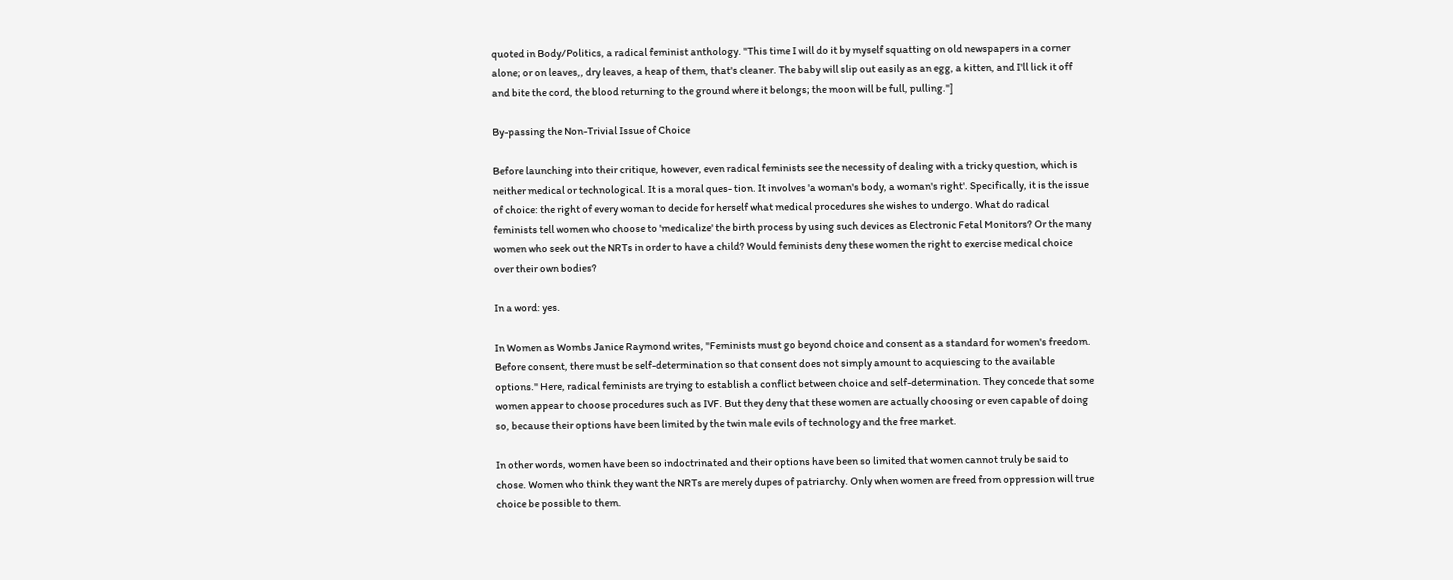quoted in Body/Politics, a radical feminist anthology. "This time I will do it by myself squatting on old newspapers in a corner alone; or on leaves,, dry leaves, a heap of them, that's cleaner. The baby will slip out easily as an egg, a kitten, and I'll lick it off and bite the cord, the blood returning to the ground where it belongs; the moon will be full, pulling."]

By-passing the Non-Trivial Issue of Choice

Before launching into their critique, however, even radical feminists see the necessity of dealing with a tricky question, which is neither medical or technological. It is a moral ques- tion. It involves 'a woman's body, a woman's right'. Specifically, it is the issue of choice: the right of every woman to decide for herself what medical procedures she wishes to undergo. What do radical feminists tell women who choose to 'medicalize' the birth process by using such devices as Electronic Fetal Monitors? Or the many women who seek out the NRTs in order to have a child? Would feminists deny these women the right to exercise medical choice over their own bodies?

In a word: yes.

In Women as Wombs Janice Raymond writes, "Feminists must go beyond choice and consent as a standard for women's freedom. Before consent, there must be self-determination so that consent does not simply amount to acquiescing to the available options." Here, radical feminists are trying to establish a conflict between choice and self-determination. They concede that some women appear to choose procedures such as IVF. But they deny that these women are actually choosing or even capable of doing so, because their options have been limited by the twin male evils of technology and the free market.

In other words, women have been so indoctrinated and their options have been so limited that women cannot truly be said to chose. Women who think they want the NRTs are merely dupes of patriarchy. Only when women are freed from oppression will true choice be possible to them.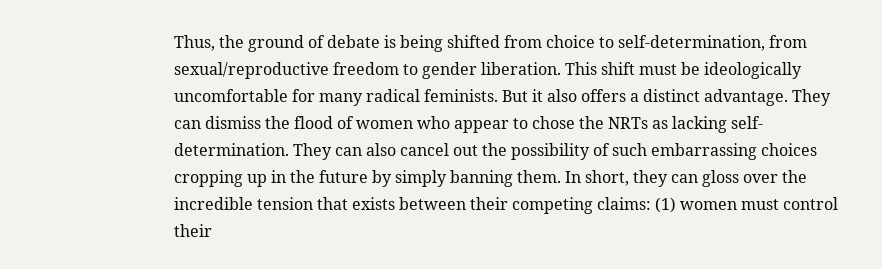Thus, the ground of debate is being shifted from choice to self-determination, from sexual/reproductive freedom to gender liberation. This shift must be ideologically uncomfortable for many radical feminists. But it also offers a distinct advantage. They can dismiss the flood of women who appear to chose the NRTs as lacking self-determination. They can also cancel out the possibility of such embarrassing choices cropping up in the future by simply banning them. In short, they can gloss over the incredible tension that exists between their competing claims: (1) women must control their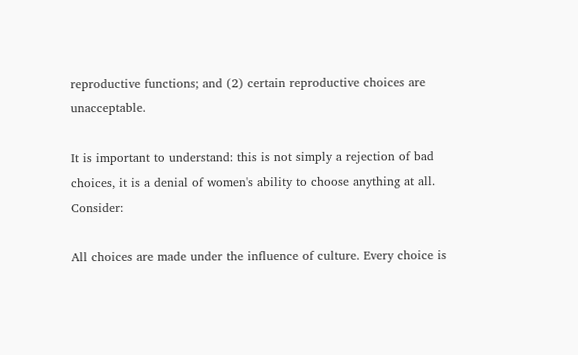reproductive functions; and (2) certain reproductive choices are unacceptable.

It is important to understand: this is not simply a rejection of bad choices, it is a denial of women's ability to choose anything at all. Consider:

All choices are made under the influence of culture. Every choice is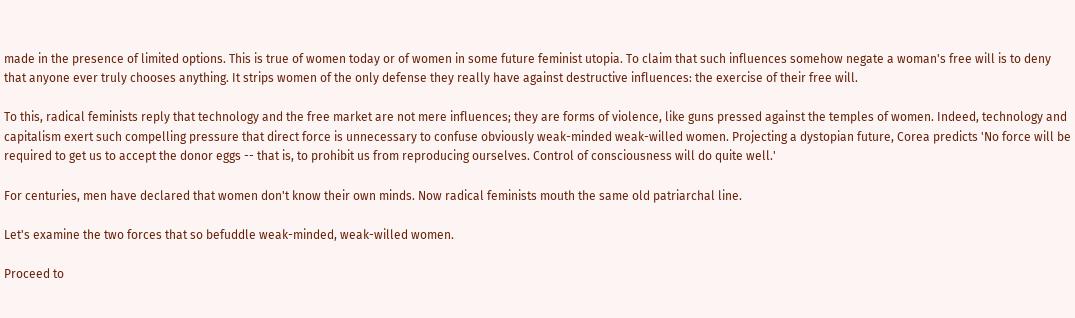made in the presence of limited options. This is true of women today or of women in some future feminist utopia. To claim that such influences somehow negate a woman's free will is to deny that anyone ever truly chooses anything. It strips women of the only defense they really have against destructive influences: the exercise of their free will.

To this, radical feminists reply that technology and the free market are not mere influences; they are forms of violence, like guns pressed against the temples of women. Indeed, technology and capitalism exert such compelling pressure that direct force is unnecessary to confuse obviously weak-minded weak-willed women. Projecting a dystopian future, Corea predicts 'No force will be required to get us to accept the donor eggs -- that is, to prohibit us from reproducing ourselves. Control of consciousness will do quite well.'

For centuries, men have declared that women don't know their own minds. Now radical feminists mouth the same old patriarchal line.

Let's examine the two forces that so befuddle weak-minded, weak-willed women.

Proceed to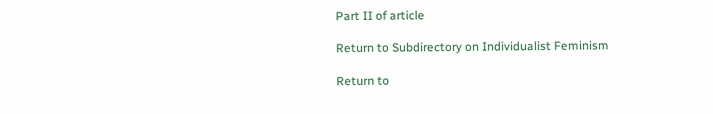Part II of article

Return to Subdirectory on Individualist Feminism

Return to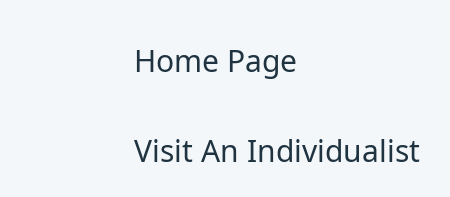Home Page

Visit An Individualist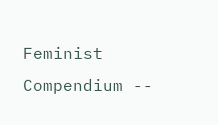Feminist Compendium --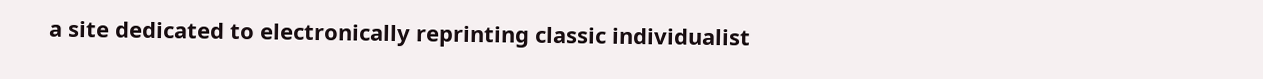a site dedicated to electronically reprinting classic individualist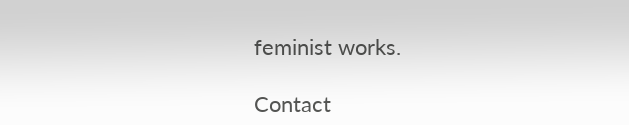feminist works.

Contact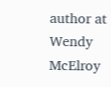author at Wendy McElroy